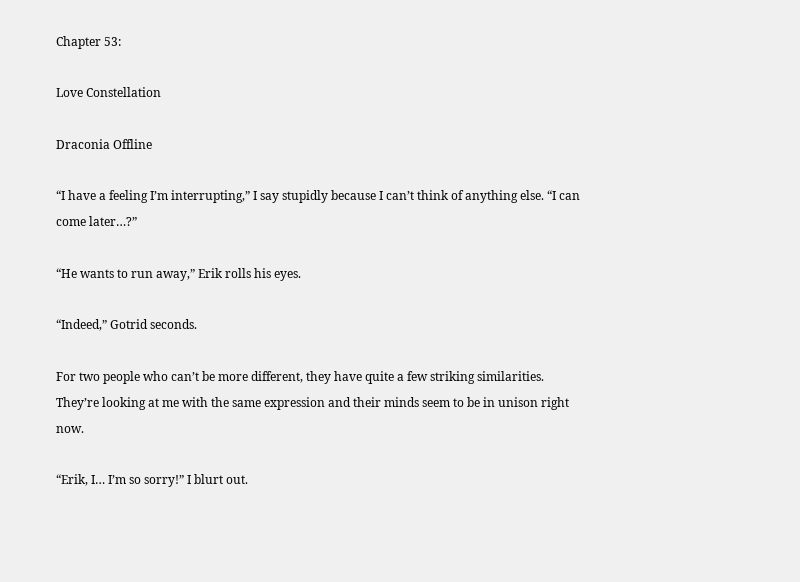Chapter 53:

Love Constellation

Draconia Offline

“I have a feeling I’m interrupting,” I say stupidly because I can’t think of anything else. “I can come later…?”

“He wants to run away,” Erik rolls his eyes.

“Indeed,” Gotrid seconds.

For two people who can’t be more different, they have quite a few striking similarities. They’re looking at me with the same expression and their minds seem to be in unison right now.

“Erik, I… I’m so sorry!” I blurt out.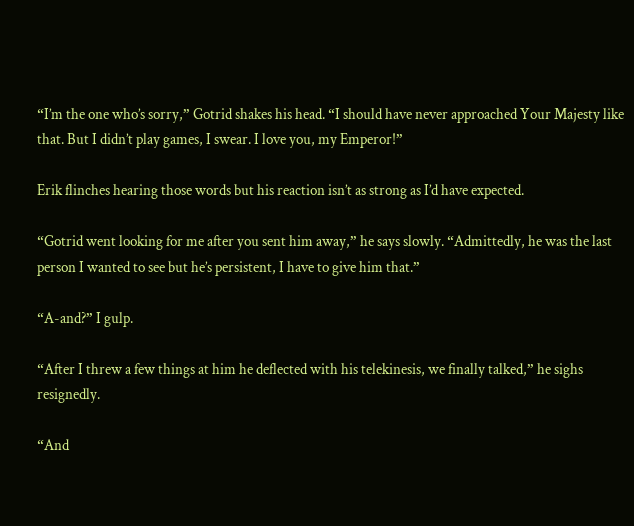“I’m the one who’s sorry,” Gotrid shakes his head. “I should have never approached Your Majesty like that. But I didn’t play games, I swear. I love you, my Emperor!”

Erik flinches hearing those words but his reaction isn’t as strong as I’d have expected.

“Gotrid went looking for me after you sent him away,” he says slowly. “Admittedly, he was the last person I wanted to see but he’s persistent, I have to give him that.”

“A-and?” I gulp.

“After I threw a few things at him he deflected with his telekinesis, we finally talked,” he sighs resignedly.

“And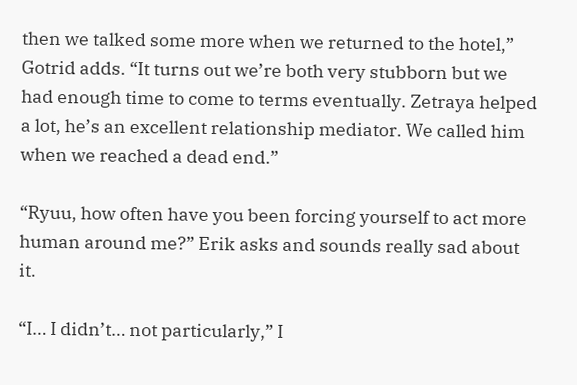then we talked some more when we returned to the hotel,” Gotrid adds. “It turns out we’re both very stubborn but we had enough time to come to terms eventually. Zetraya helped a lot, he’s an excellent relationship mediator. We called him when we reached a dead end.”

“Ryuu, how often have you been forcing yourself to act more human around me?” Erik asks and sounds really sad about it.

“I… I didn’t… not particularly,” I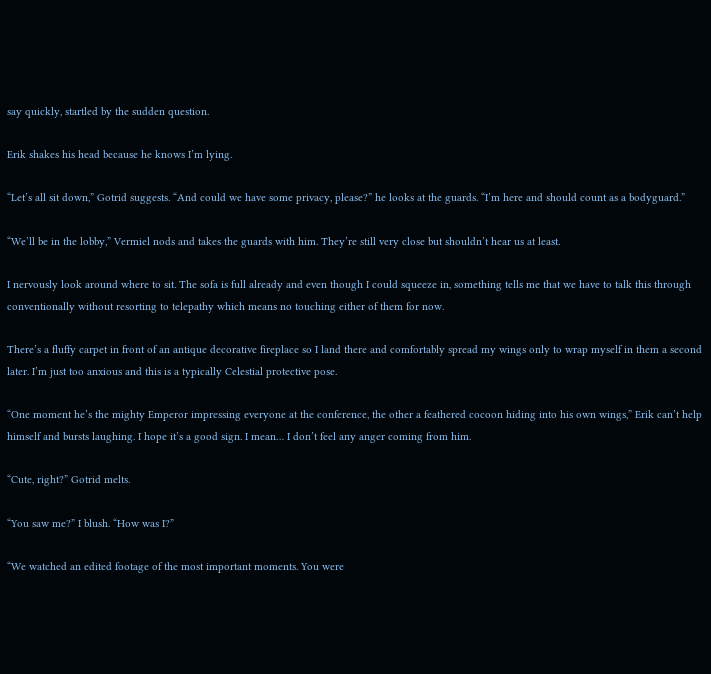say quickly, startled by the sudden question.

Erik shakes his head because he knows I’m lying.

“Let’s all sit down,” Gotrid suggests. “And could we have some privacy, please?” he looks at the guards. “I’m here and should count as a bodyguard.”

“We’ll be in the lobby,” Vermiel nods and takes the guards with him. They’re still very close but shouldn’t hear us at least.

I nervously look around where to sit. The sofa is full already and even though I could squeeze in, something tells me that we have to talk this through conventionally without resorting to telepathy which means no touching either of them for now.

There’s a fluffy carpet in front of an antique decorative fireplace so I land there and comfortably spread my wings only to wrap myself in them a second later. I’m just too anxious and this is a typically Celestial protective pose.

“One moment he’s the mighty Emperor impressing everyone at the conference, the other a feathered cocoon hiding into his own wings,” Erik can’t help himself and bursts laughing. I hope it’s a good sign. I mean… I don’t feel any anger coming from him.

“Cute, right?” Gotrid melts.

“You saw me?” I blush. “How was I?”

“We watched an edited footage of the most important moments. You were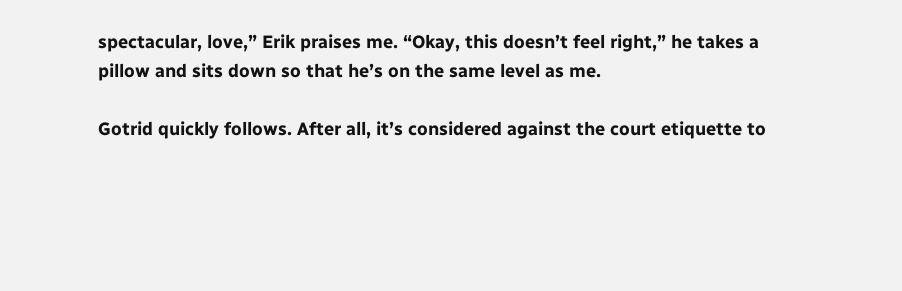spectacular, love,” Erik praises me. “Okay, this doesn’t feel right,” he takes a pillow and sits down so that he’s on the same level as me.

Gotrid quickly follows. After all, it’s considered against the court etiquette to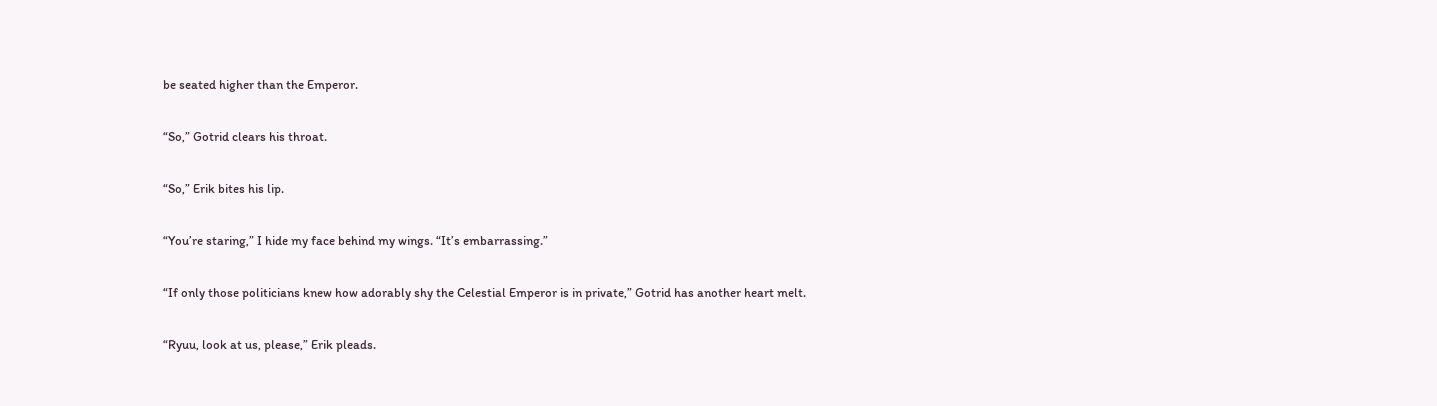be seated higher than the Emperor.

“So,” Gotrid clears his throat.

“So,” Erik bites his lip.

“You’re staring,” I hide my face behind my wings. “It’s embarrassing.”

“If only those politicians knew how adorably shy the Celestial Emperor is in private,” Gotrid has another heart melt.

“Ryuu, look at us, please,” Erik pleads.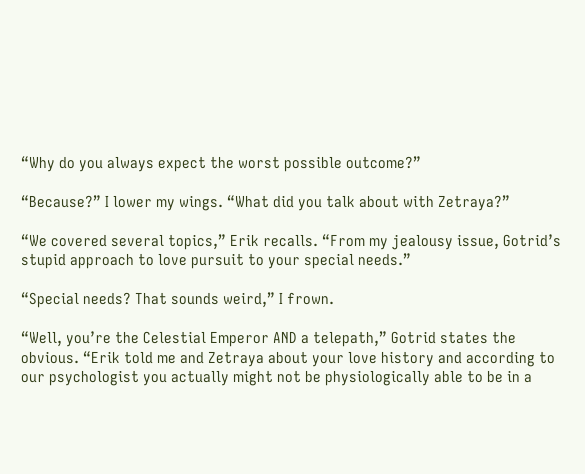“Why do you always expect the worst possible outcome?”

“Because?” I lower my wings. “What did you talk about with Zetraya?”

“We covered several topics,” Erik recalls. “From my jealousy issue, Gotrid’s stupid approach to love pursuit to your special needs.”

“Special needs? That sounds weird,” I frown.

“Well, you’re the Celestial Emperor AND a telepath,” Gotrid states the obvious. “Erik told me and Zetraya about your love history and according to our psychologist you actually might not be physiologically able to be in a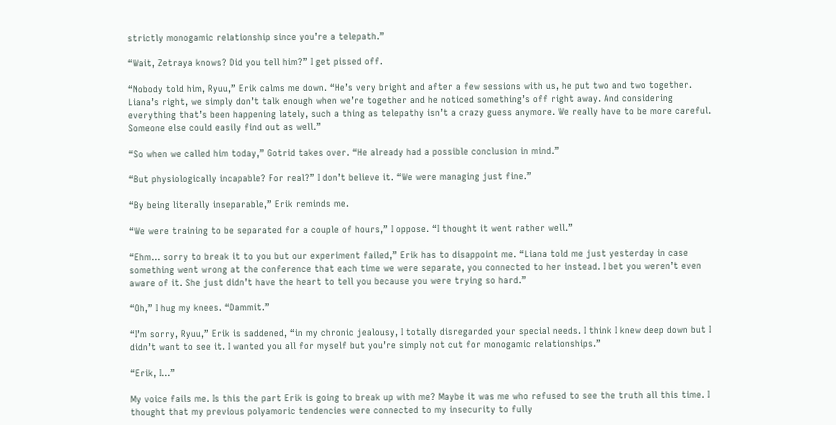strictly monogamic relationship since you’re a telepath.”

“Wait, Zetraya knows? Did you tell him?” I get pissed off.

“Nobody told him, Ryuu,” Erik calms me down. “He’s very bright and after a few sessions with us, he put two and two together. Liana’s right, we simply don’t talk enough when we’re together and he noticed something’s off right away. And considering everything that’s been happening lately, such a thing as telepathy isn’t a crazy guess anymore. We really have to be more careful. Someone else could easily find out as well.”

“So when we called him today,” Gotrid takes over. “He already had a possible conclusion in mind.”

“But physiologically incapable? For real?” I don’t believe it. “We were managing just fine.”

“By being literally inseparable,” Erik reminds me.

“We were training to be separated for a couple of hours,” I oppose. “I thought it went rather well.”

“Ehm… sorry to break it to you but our experiment failed,” Erik has to disappoint me. “Liana told me just yesterday in case something went wrong at the conference that each time we were separate, you connected to her instead. I bet you weren’t even aware of it. She just didn’t have the heart to tell you because you were trying so hard.”

“Oh,” I hug my knees. “Dammit.”

“I’m sorry, Ryuu,” Erik is saddened, “in my chronic jealousy, I totally disregarded your special needs. I think I knew deep down but I didn’t want to see it. I wanted you all for myself but you’re simply not cut for monogamic relationships.”

“Erik, I…”

My voice fails me. Is this the part Erik is going to break up with me? Maybe it was me who refused to see the truth all this time. I thought that my previous polyamoric tendencies were connected to my insecurity to fully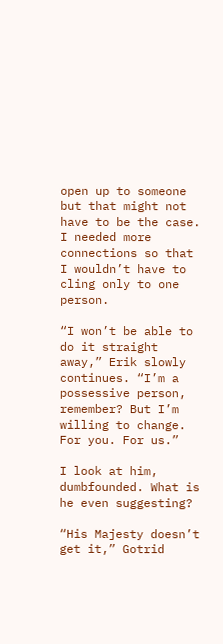open up to someone but that might not have to be the case. I needed more connections so that I wouldn’t have to cling only to one person.

“I won’t be able to do it straight away,” Erik slowly continues. “I’m a possessive person, remember? But I’m willing to change. For you. For us.”

I look at him, dumbfounded. What is he even suggesting?

“His Majesty doesn’t get it,” Gotrid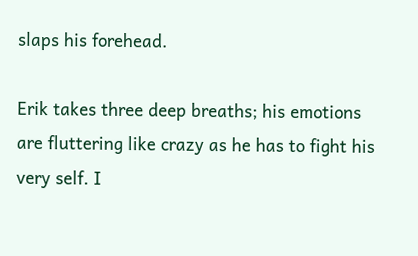slaps his forehead.

Erik takes three deep breaths; his emotions are fluttering like crazy as he has to fight his very self. I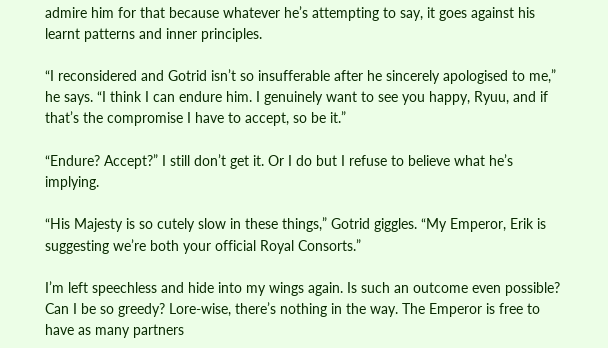admire him for that because whatever he’s attempting to say, it goes against his learnt patterns and inner principles.

“I reconsidered and Gotrid isn’t so insufferable after he sincerely apologised to me,” he says. “I think I can endure him. I genuinely want to see you happy, Ryuu, and if that’s the compromise I have to accept, so be it.”

“Endure? Accept?” I still don’t get it. Or I do but I refuse to believe what he’s implying.

“His Majesty is so cutely slow in these things,” Gotrid giggles. “My Emperor, Erik is suggesting we’re both your official Royal Consorts.”

I’m left speechless and hide into my wings again. Is such an outcome even possible? Can I be so greedy? Lore-wise, there’s nothing in the way. The Emperor is free to have as many partners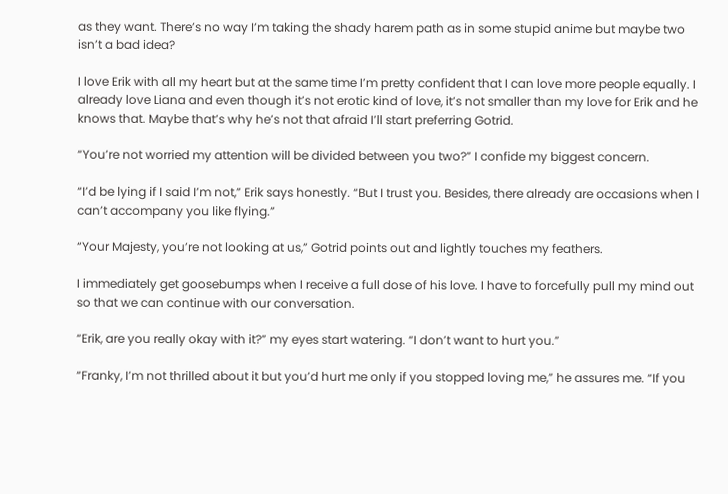as they want. There’s no way I’m taking the shady harem path as in some stupid anime but maybe two isn’t a bad idea?

I love Erik with all my heart but at the same time I’m pretty confident that I can love more people equally. I already love Liana and even though it’s not erotic kind of love, it’s not smaller than my love for Erik and he knows that. Maybe that’s why he’s not that afraid I’ll start preferring Gotrid.

“You’re not worried my attention will be divided between you two?” I confide my biggest concern.

“I’d be lying if I said I’m not,” Erik says honestly. “But I trust you. Besides, there already are occasions when I can’t accompany you like flying.”

“Your Majesty, you’re not looking at us,” Gotrid points out and lightly touches my feathers.

I immediately get goosebumps when I receive a full dose of his love. I have to forcefully pull my mind out so that we can continue with our conversation.

“Erik, are you really okay with it?” my eyes start watering. “I don’t want to hurt you.”

“Franky, I’m not thrilled about it but you’d hurt me only if you stopped loving me,” he assures me. “If you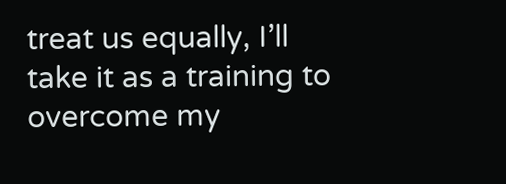treat us equally, I’ll take it as a training to overcome my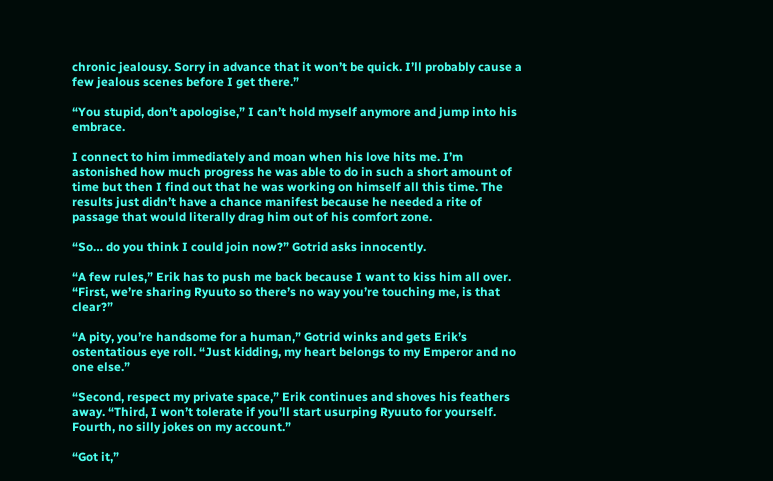chronic jealousy. Sorry in advance that it won’t be quick. I’ll probably cause a few jealous scenes before I get there.”

“You stupid, don’t apologise,” I can’t hold myself anymore and jump into his embrace.

I connect to him immediately and moan when his love hits me. I’m astonished how much progress he was able to do in such a short amount of time but then I find out that he was working on himself all this time. The results just didn’t have a chance manifest because he needed a rite of passage that would literally drag him out of his comfort zone.

“So… do you think I could join now?” Gotrid asks innocently.

“A few rules,” Erik has to push me back because I want to kiss him all over. “First, we’re sharing Ryuuto so there’s no way you’re touching me, is that clear?”

“A pity, you’re handsome for a human,” Gotrid winks and gets Erik’s ostentatious eye roll. “Just kidding, my heart belongs to my Emperor and no one else.”

“Second, respect my private space,” Erik continues and shoves his feathers away. “Third, I won’t tolerate if you’ll start usurping Ryuuto for yourself. Fourth, no silly jokes on my account.”

“Got it,”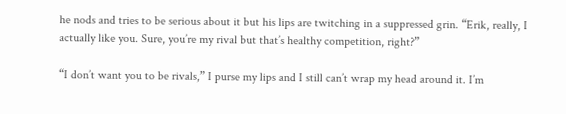he nods and tries to be serious about it but his lips are twitching in a suppressed grin. “Erik, really, I actually like you. Sure, you’re my rival but that’s healthy competition, right?”

“I don’t want you to be rivals,” I purse my lips and I still can’t wrap my head around it. I’m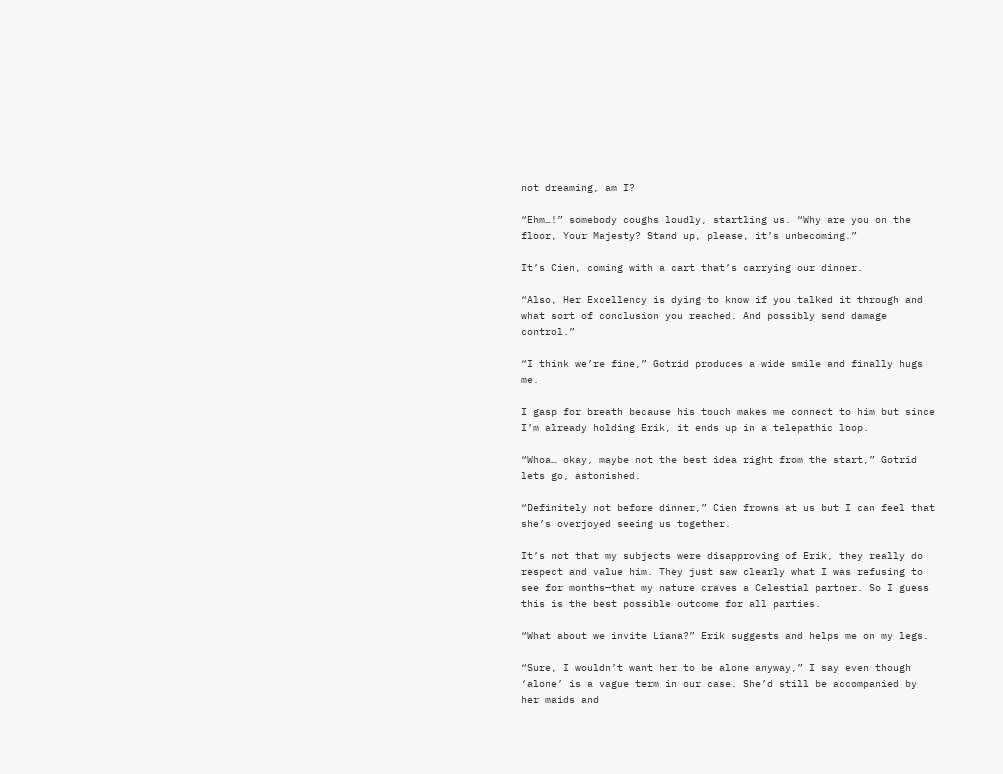not dreaming, am I?

“Ehm…!” somebody coughs loudly, startling us. “Why are you on the floor, Your Majesty? Stand up, please, it’s unbecoming.”

It’s Cien, coming with a cart that’s carrying our dinner.

“Also, Her Excellency is dying to know if you talked it through and what sort of conclusion you reached. And possibly send damage control.”

“I think we’re fine,” Gotrid produces a wide smile and finally hugs me.

I gasp for breath because his touch makes me connect to him but since I’m already holding Erik, it ends up in a telepathic loop.

“Whoa… okay, maybe not the best idea right from the start,” Gotrid lets go, astonished.

“Definitely not before dinner,” Cien frowns at us but I can feel that she’s overjoyed seeing us together.

It’s not that my subjects were disapproving of Erik, they really do respect and value him. They just saw clearly what I was refusing to see for months—that my nature craves a Celestial partner. So I guess this is the best possible outcome for all parties.

“What about we invite Liana?” Erik suggests and helps me on my legs.

“Sure, I wouldn’t want her to be alone anyway,” I say even though ‘alone’ is a vague term in our case. She’d still be accompanied by her maids and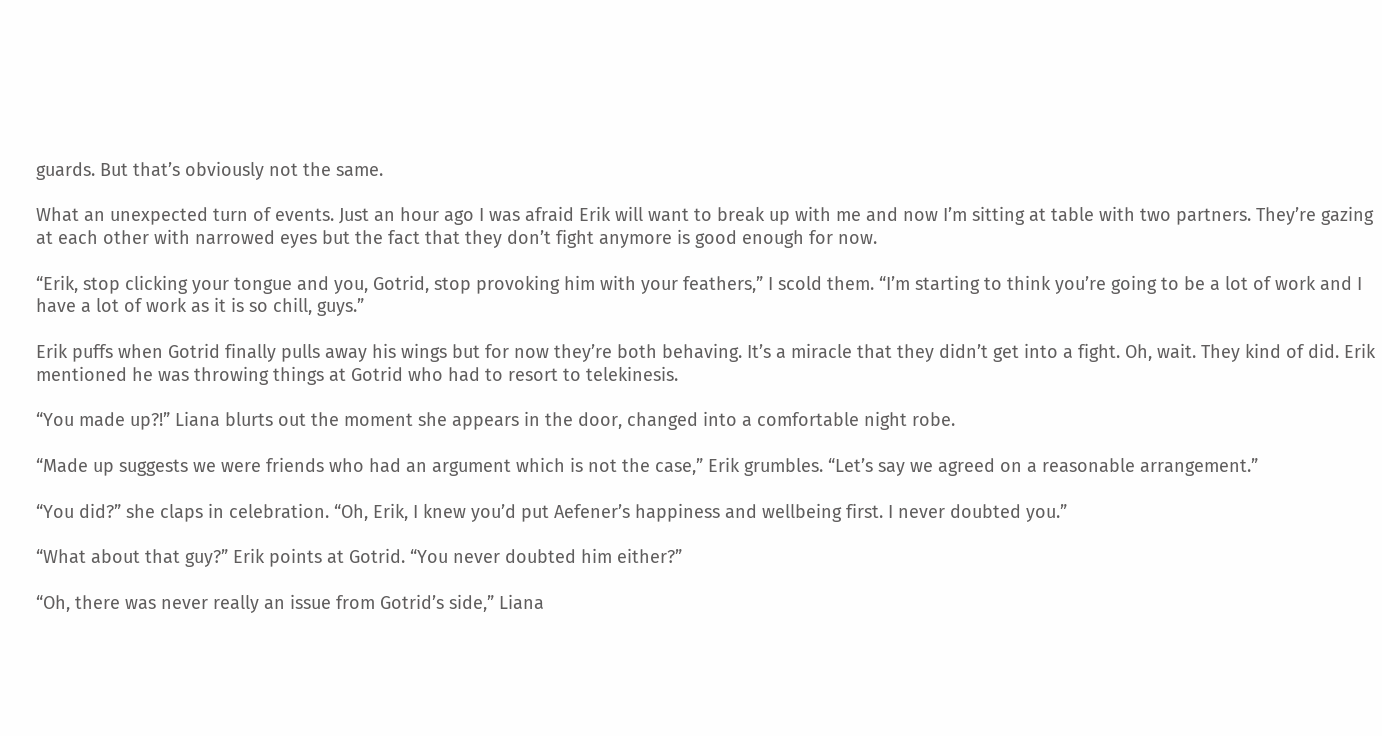guards. But that’s obviously not the same.

What an unexpected turn of events. Just an hour ago I was afraid Erik will want to break up with me and now I’m sitting at table with two partners. They’re gazing at each other with narrowed eyes but the fact that they don’t fight anymore is good enough for now.

“Erik, stop clicking your tongue and you, Gotrid, stop provoking him with your feathers,” I scold them. “I’m starting to think you’re going to be a lot of work and I have a lot of work as it is so chill, guys.”

Erik puffs when Gotrid finally pulls away his wings but for now they’re both behaving. It’s a miracle that they didn’t get into a fight. Oh, wait. They kind of did. Erik mentioned he was throwing things at Gotrid who had to resort to telekinesis.

“You made up?!” Liana blurts out the moment she appears in the door, changed into a comfortable night robe.

“Made up suggests we were friends who had an argument which is not the case,” Erik grumbles. “Let’s say we agreed on a reasonable arrangement.”

“You did?” she claps in celebration. “Oh, Erik, I knew you’d put Aefener’s happiness and wellbeing first. I never doubted you.”

“What about that guy?” Erik points at Gotrid. “You never doubted him either?”

“Oh, there was never really an issue from Gotrid’s side,” Liana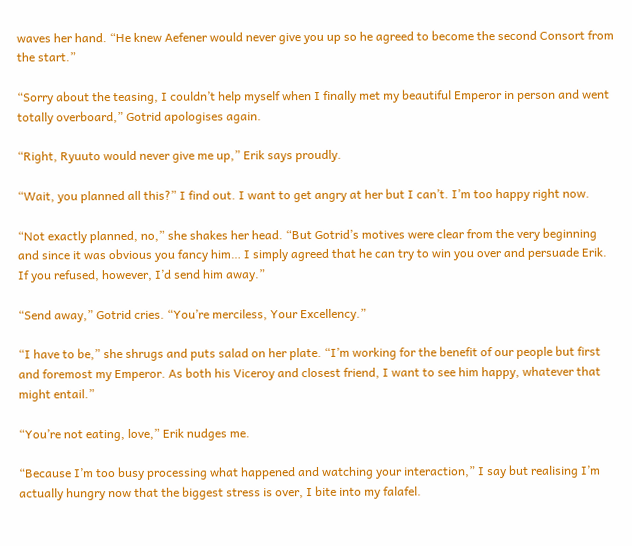waves her hand. “He knew Aefener would never give you up so he agreed to become the second Consort from the start.”

“Sorry about the teasing, I couldn’t help myself when I finally met my beautiful Emperor in person and went totally overboard,” Gotrid apologises again.

“Right, Ryuuto would never give me up,” Erik says proudly.

“Wait, you planned all this?” I find out. I want to get angry at her but I can’t. I’m too happy right now.

“Not exactly planned, no,” she shakes her head. “But Gotrid’s motives were clear from the very beginning and since it was obvious you fancy him… I simply agreed that he can try to win you over and persuade Erik. If you refused, however, I’d send him away.”

“Send away,” Gotrid cries. “You’re merciless, Your Excellency.”

“I have to be,” she shrugs and puts salad on her plate. “I’m working for the benefit of our people but first and foremost my Emperor. As both his Viceroy and closest friend, I want to see him happy, whatever that might entail.”

“You’re not eating, love,” Erik nudges me.

“Because I’m too busy processing what happened and watching your interaction,” I say but realising I’m actually hungry now that the biggest stress is over, I bite into my falafel.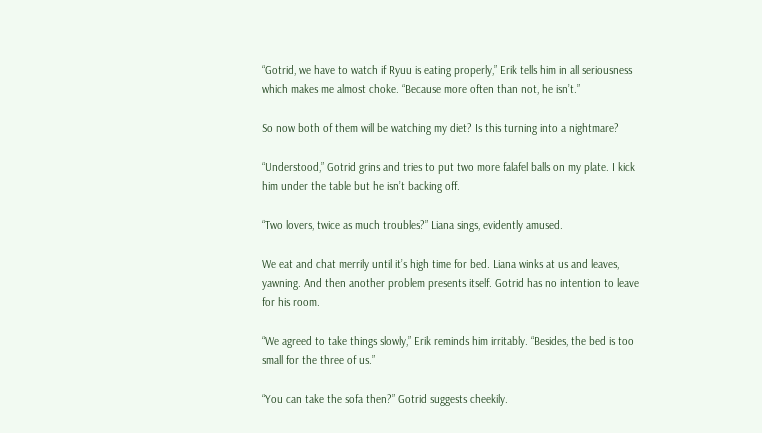“Gotrid, we have to watch if Ryuu is eating properly,” Erik tells him in all seriousness which makes me almost choke. “Because more often than not, he isn’t.”

So now both of them will be watching my diet? Is this turning into a nightmare?

“Understood,” Gotrid grins and tries to put two more falafel balls on my plate. I kick him under the table but he isn’t backing off.

“Two lovers, twice as much troubles?” Liana sings, evidently amused.

We eat and chat merrily until it’s high time for bed. Liana winks at us and leaves, yawning. And then another problem presents itself. Gotrid has no intention to leave for his room.

“We agreed to take things slowly,” Erik reminds him irritably. “Besides, the bed is too small for the three of us.”

“You can take the sofa then?” Gotrid suggests cheekily.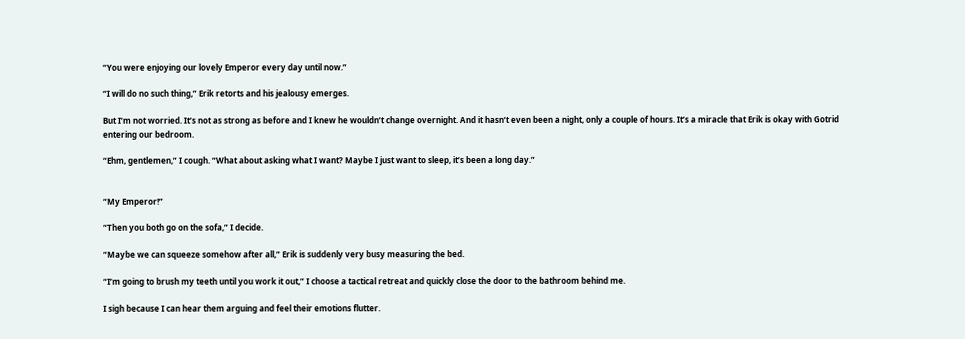“You were enjoying our lovely Emperor every day until now.”

“I will do no such thing,” Erik retorts and his jealousy emerges.

But I’m not worried. It’s not as strong as before and I knew he wouldn’t change overnight. And it hasn’t even been a night, only a couple of hours. It’s a miracle that Erik is okay with Gotrid entering our bedroom.

“Ehm, gentlemen,” I cough. “What about asking what I want? Maybe I just want to sleep, it’s been a long day.”


“My Emperor!”

“Then you both go on the sofa,” I decide.

“Maybe we can squeeze somehow after all,” Erik is suddenly very busy measuring the bed.

“I’m going to brush my teeth until you work it out,” I choose a tactical retreat and quickly close the door to the bathroom behind me.

I sigh because I can hear them arguing and feel their emotions flutter.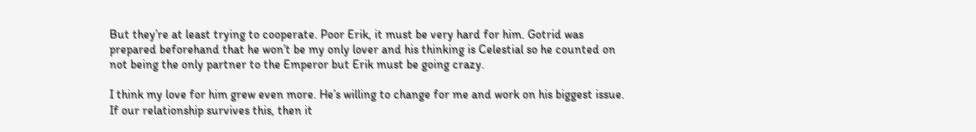But they’re at least trying to cooperate. Poor Erik, it must be very hard for him. Gotrid was prepared beforehand that he won’t be my only lover and his thinking is Celestial so he counted on not being the only partner to the Emperor but Erik must be going crazy.

I think my love for him grew even more. He’s willing to change for me and work on his biggest issue. If our relationship survives this, then it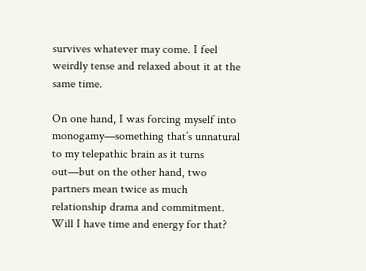survives whatever may come. I feel weirdly tense and relaxed about it at the same time.

On one hand, I was forcing myself into monogamy—something that’s unnatural to my telepathic brain as it turns out—but on the other hand, two partners mean twice as much relationship drama and commitment. Will I have time and energy for that?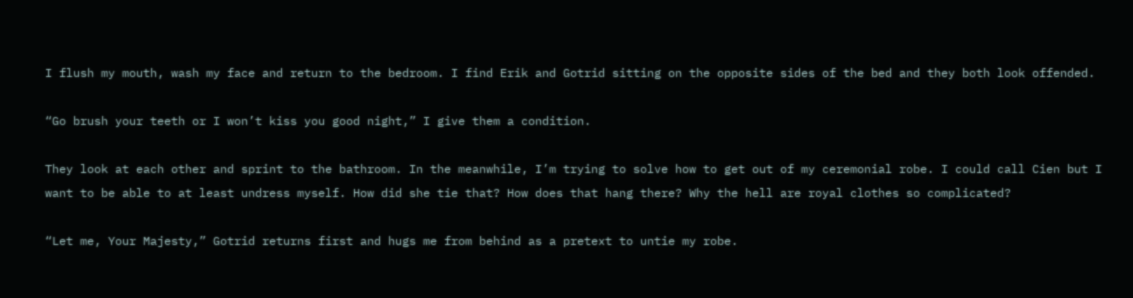I flush my mouth, wash my face and return to the bedroom. I find Erik and Gotrid sitting on the opposite sides of the bed and they both look offended.

“Go brush your teeth or I won’t kiss you good night,” I give them a condition.

They look at each other and sprint to the bathroom. In the meanwhile, I’m trying to solve how to get out of my ceremonial robe. I could call Cien but I want to be able to at least undress myself. How did she tie that? How does that hang there? Why the hell are royal clothes so complicated?

“Let me, Your Majesty,” Gotrid returns first and hugs me from behind as a pretext to untie my robe.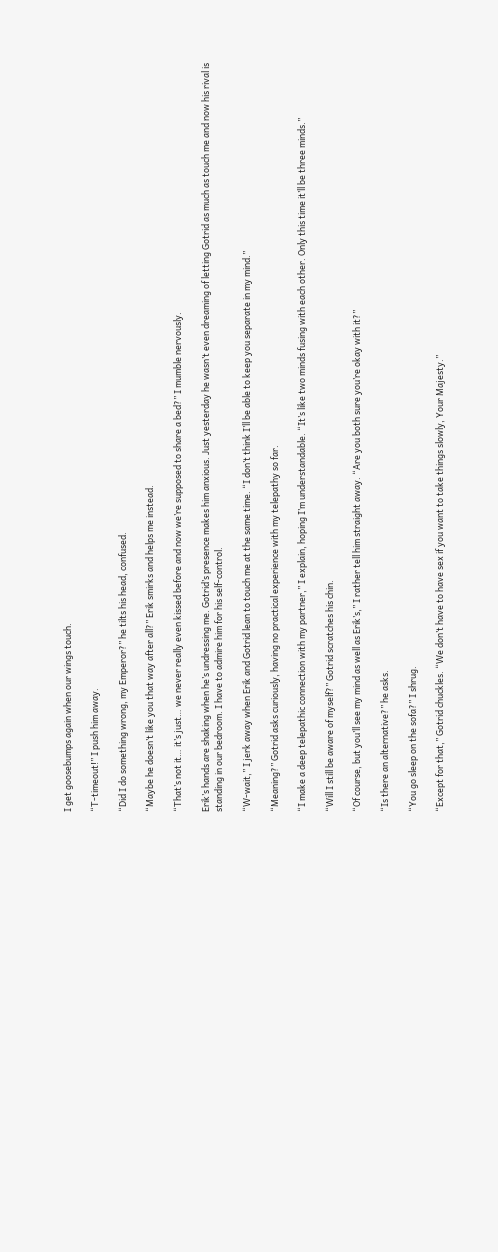I get goosebumps again when our wings touch.

“T-timeout!” I push him away.

“Did I do something wrong, my Emperor?” he tilts his head, confused.

“Maybe he doesn’t like you that way after all?” Erik smirks and helps me instead.

“That’s not it… it’s just… we never really even kissed before and now we’re supposed to share a bed?” I mumble nervously.

Erik’s hands are shaking when he’s undressing me. Gotrid’s presence makes him anxious. Just yesterday he wasn’t even dreaming of letting Gotrid as much as touch me and now his rival is standing in our bedroom. I have to admire him for his self-control.

“W-wait,” I jerk away when Erik and Gotrid lean to touch me at the same time. “I don’t think I’ll be able to keep you separate in my mind.”

“Meaning?” Gotrid asks curiously, having no practical experience with my telepathy so far.

“I make a deep telepathic connection with my partner,” I explain, hoping I’m understandable. “It’s like two minds fusing with each other. Only this time it’ll be three minds.”

“Will I still be aware of myself?” Gotrid scratches his chin.

“Of course, but you’ll see my mind as well as Erik’s,” I rather tell him straight away. “Are you both sure you’re okay with it?”

“Is there an alternative?” he asks.

“You go sleep on the sofa?” I shrug.

“Except for that,” Gotrid chuckles. “We don’t have to have sex if you want to take things slowly, Your Majesty.”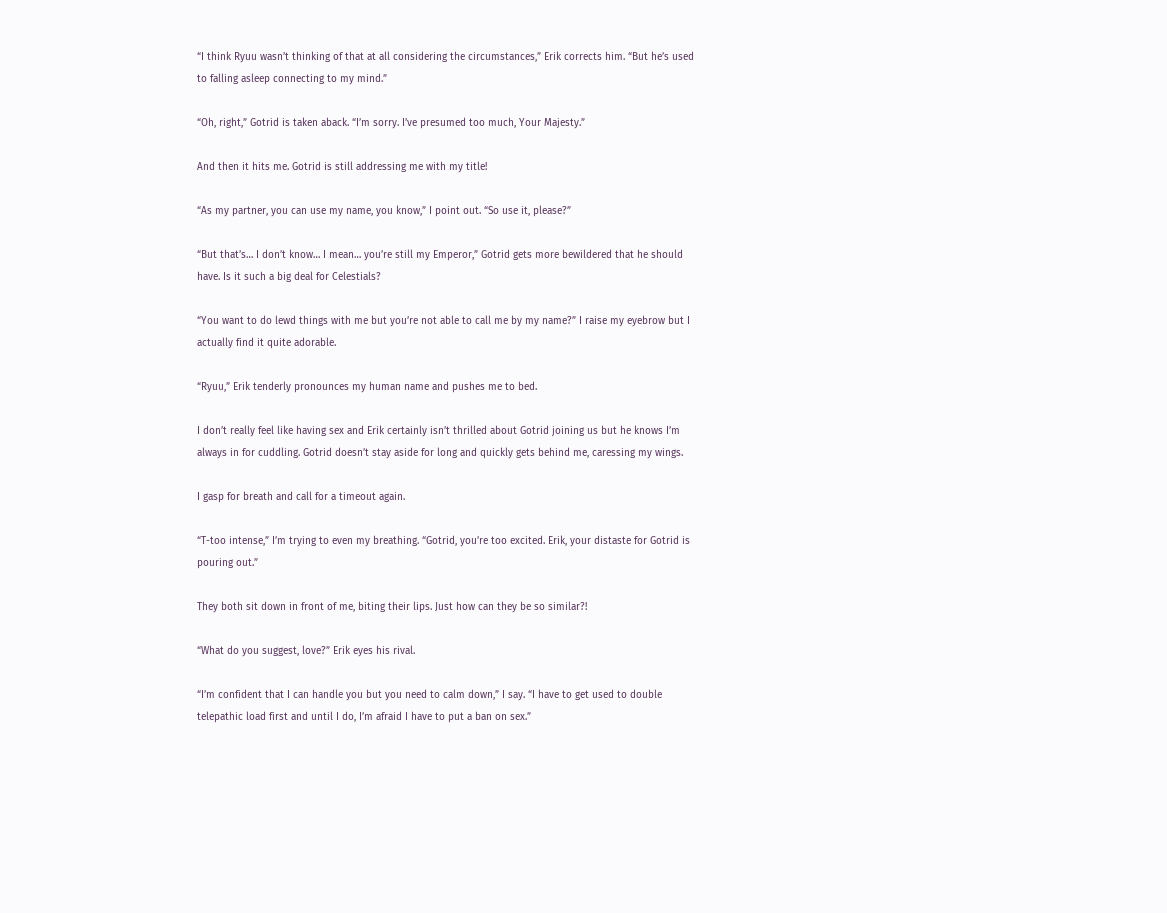“I think Ryuu wasn’t thinking of that at all considering the circumstances,” Erik corrects him. “But he’s used to falling asleep connecting to my mind.”

“Oh, right,” Gotrid is taken aback. “I’m sorry. I’ve presumed too much, Your Majesty.”

And then it hits me. Gotrid is still addressing me with my title!

“As my partner, you can use my name, you know,” I point out. “So use it, please?”

“But that’s… I don’t know… I mean… you’re still my Emperor,” Gotrid gets more bewildered that he should have. Is it such a big deal for Celestials?

“You want to do lewd things with me but you’re not able to call me by my name?” I raise my eyebrow but I actually find it quite adorable.

“Ryuu,” Erik tenderly pronounces my human name and pushes me to bed.

I don’t really feel like having sex and Erik certainly isn’t thrilled about Gotrid joining us but he knows I’m always in for cuddling. Gotrid doesn’t stay aside for long and quickly gets behind me, caressing my wings.

I gasp for breath and call for a timeout again.

“T-too intense,” I’m trying to even my breathing. “Gotrid, you’re too excited. Erik, your distaste for Gotrid is pouring out.”

They both sit down in front of me, biting their lips. Just how can they be so similar?!

“What do you suggest, love?” Erik eyes his rival.

“I’m confident that I can handle you but you need to calm down,” I say. “I have to get used to double telepathic load first and until I do, I’m afraid I have to put a ban on sex.”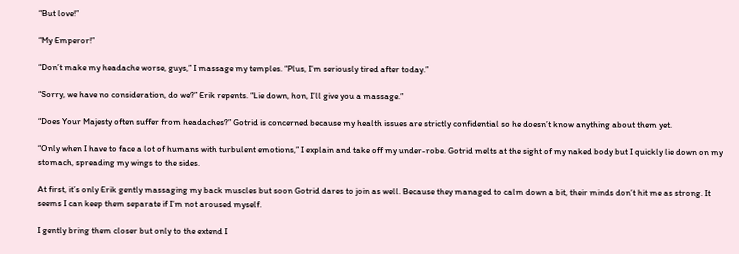“But love!”

“My Emperor!”

“Don’t make my headache worse, guys,” I massage my temples. “Plus, I’m seriously tired after today.”

“Sorry, we have no consideration, do we?” Erik repents. “Lie down, hon, I’ll give you a massage.”

“Does Your Majesty often suffer from headaches?” Gotrid is concerned because my health issues are strictly confidential so he doesn’t know anything about them yet.

“Only when I have to face a lot of humans with turbulent emotions,” I explain and take off my under-robe. Gotrid melts at the sight of my naked body but I quickly lie down on my stomach, spreading my wings to the sides.

At first, it’s only Erik gently massaging my back muscles but soon Gotrid dares to join as well. Because they managed to calm down a bit, their minds don’t hit me as strong. It seems I can keep them separate if I’m not aroused myself.

I gently bring them closer but only to the extend I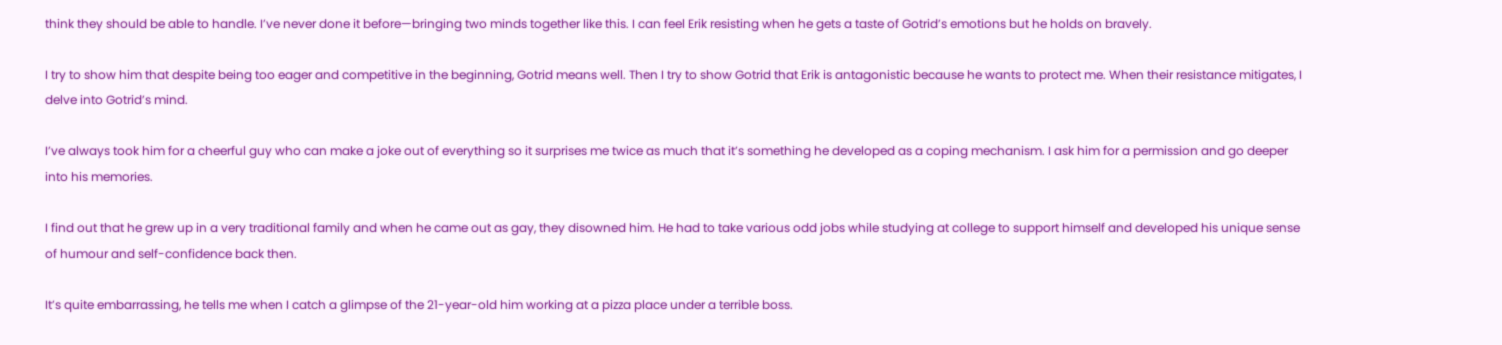think they should be able to handle. I’ve never done it before—bringing two minds together like this. I can feel Erik resisting when he gets a taste of Gotrid’s emotions but he holds on bravely.

I try to show him that despite being too eager and competitive in the beginning, Gotrid means well. Then I try to show Gotrid that Erik is antagonistic because he wants to protect me. When their resistance mitigates, I delve into Gotrid’s mind.

I’ve always took him for a cheerful guy who can make a joke out of everything so it surprises me twice as much that it’s something he developed as a coping mechanism. I ask him for a permission and go deeper into his memories.

I find out that he grew up in a very traditional family and when he came out as gay, they disowned him. He had to take various odd jobs while studying at college to support himself and developed his unique sense of humour and self-confidence back then.

It’s quite embarrassing, he tells me when I catch a glimpse of the 21-year-old him working at a pizza place under a terrible boss.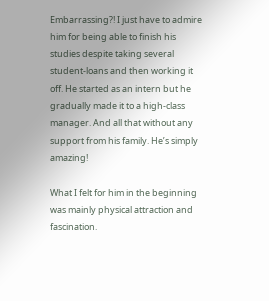Embarrassing?! I just have to admire him for being able to finish his studies despite taking several student-loans and then working it off. He started as an intern but he gradually made it to a high-class manager. And all that without any support from his family. He’s simply amazing!

What I felt for him in the beginning was mainly physical attraction and fascination.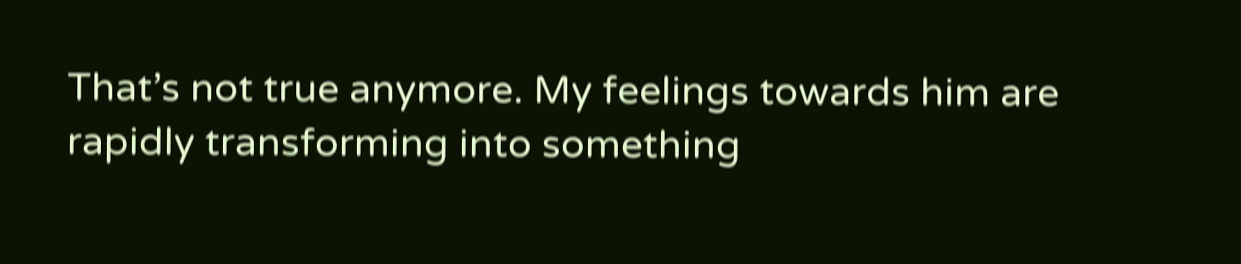That’s not true anymore. My feelings towards him are rapidly transforming into something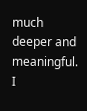much deeper and meaningful. I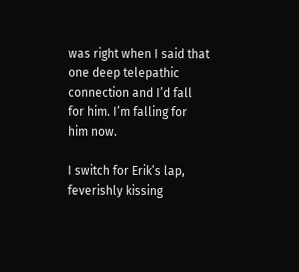was right when I said that one deep telepathic connection and I’d fall for him. I’m falling for him now.

I switch for Erik’s lap, feverishly kissing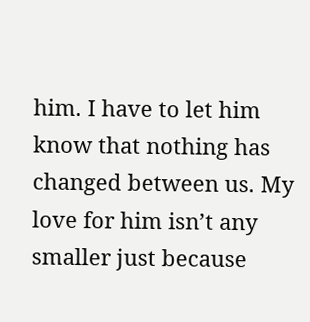him. I have to let him know that nothing has changed between us. My love for him isn’t any smaller just because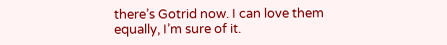there’s Gotrid now. I can love them equally, I’m sure of it.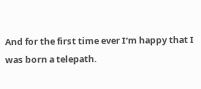And for the first time ever I’m happy that I was born a telepath.